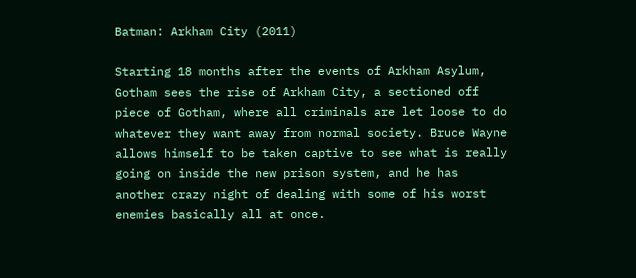Batman: Arkham City (2011)

Starting 18 months after the events of Arkham Asylum, Gotham sees the rise of Arkham City, a sectioned off piece of Gotham, where all criminals are let loose to do whatever they want away from normal society. Bruce Wayne allows himself to be taken captive to see what is really going on inside the new prison system, and he has another crazy night of dealing with some of his worst enemies basically all at once.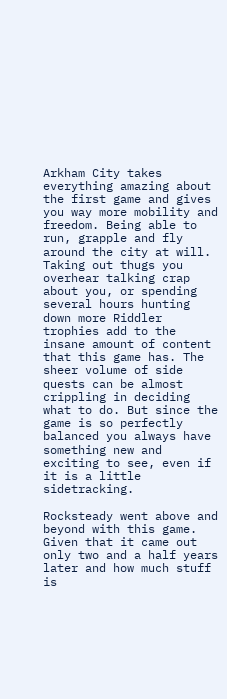Arkham City takes everything amazing about the first game and gives you way more mobility and freedom. Being able to run, grapple and fly around the city at will. Taking out thugs you overhear talking crap about you, or spending several hours hunting down more Riddler trophies add to the insane amount of content that this game has. The sheer volume of side quests can be almost crippling in deciding what to do. But since the game is so perfectly balanced you always have something new and exciting to see, even if it is a little sidetracking.

Rocksteady went above and beyond with this game. Given that it came out only two and a half years later and how much stuff is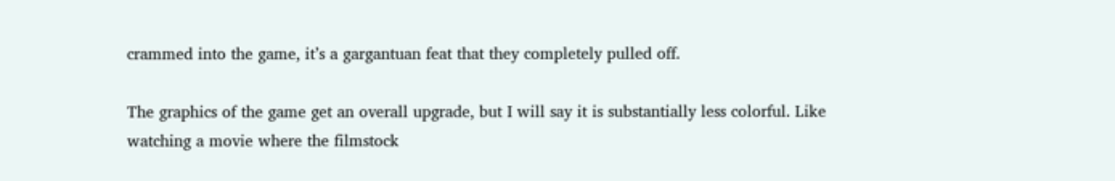crammed into the game, it’s a gargantuan feat that they completely pulled off.

The graphics of the game get an overall upgrade, but I will say it is substantially less colorful. Like watching a movie where the filmstock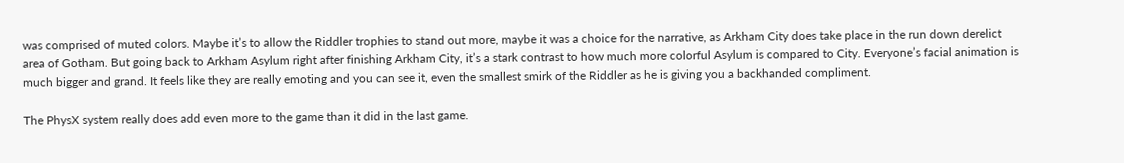was comprised of muted colors. Maybe it’s to allow the Riddler trophies to stand out more, maybe it was a choice for the narrative, as Arkham City does take place in the run down derelict area of Gotham. But going back to Arkham Asylum right after finishing Arkham City, it’s a stark contrast to how much more colorful Asylum is compared to City. Everyone’s facial animation is much bigger and grand. It feels like they are really emoting and you can see it, even the smallest smirk of the Riddler as he is giving you a backhanded compliment.

The PhysX system really does add even more to the game than it did in the last game.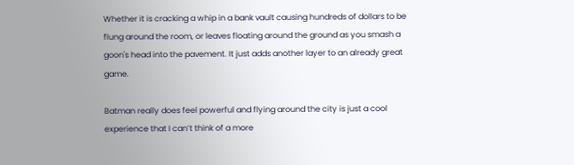Whether it is cracking a whip in a bank vault causing hundreds of dollars to be flung around the room, or leaves floating around the ground as you smash a goon's head into the pavement. It just adds another layer to an already great game.

Batman really does feel powerful and flying around the city is just a cool experience that I can’t think of a more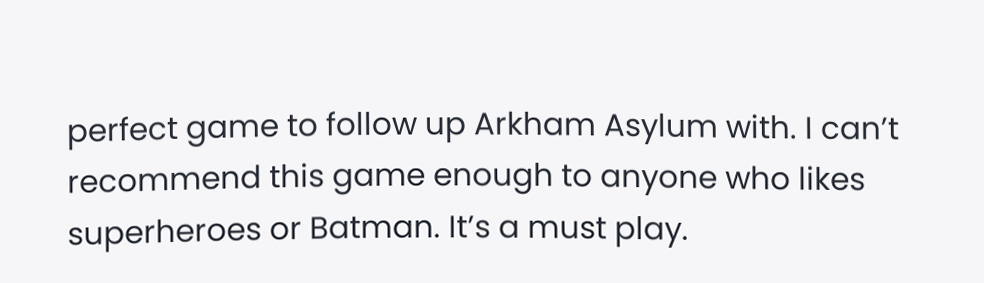perfect game to follow up Arkham Asylum with. I can’t recommend this game enough to anyone who likes superheroes or Batman. It’s a must play.